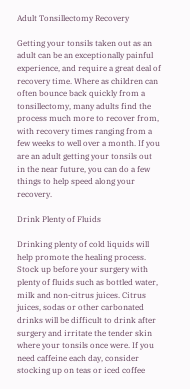Adult Tonsillectomy Recovery

Getting your tonsils taken out as an adult can be an exceptionally painful experience, and require a great deal of recovery time. Where as children can often bounce back quickly from a tonsillectomy, many adults find the process much more to recover from, with recovery times ranging from a few weeks to well over a month. If you are an adult getting your tonsils out in the near future, you can do a few things to help speed along your recovery.

Drink Plenty of Fluids

Drinking plenty of cold liquids will help promote the healing process. Stock up before your surgery with plenty of fluids such as bottled water, milk and non-citrus juices. Citrus juices, sodas or other carbonated drinks will be difficult to drink after surgery and irritate the tender skin where your tonsils once were. If you need caffeine each day, consider stocking up on teas or iced coffee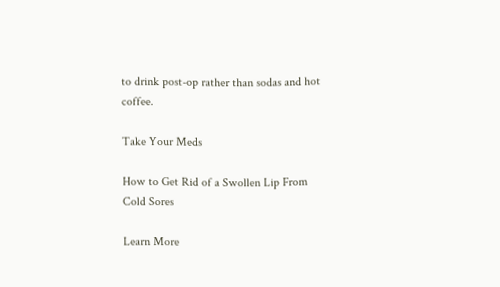to drink post-op rather than sodas and hot coffee.

Take Your Meds

How to Get Rid of a Swollen Lip From Cold Sores

Learn More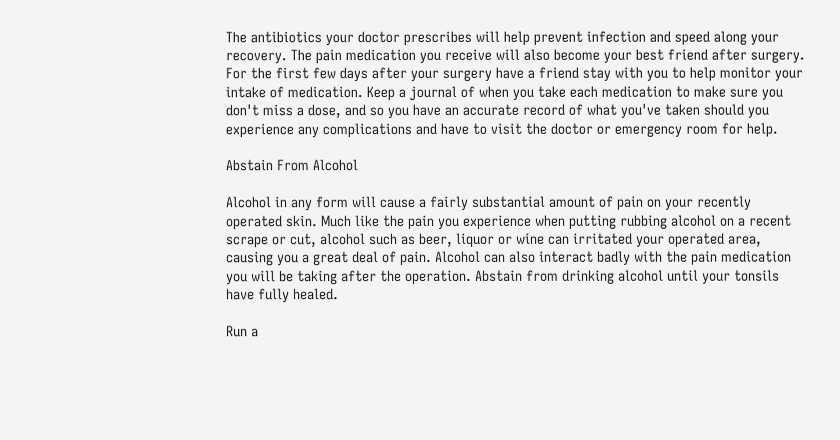The antibiotics your doctor prescribes will help prevent infection and speed along your recovery. The pain medication you receive will also become your best friend after surgery. For the first few days after your surgery have a friend stay with you to help monitor your intake of medication. Keep a journal of when you take each medication to make sure you don't miss a dose, and so you have an accurate record of what you've taken should you experience any complications and have to visit the doctor or emergency room for help.

Abstain From Alcohol

Alcohol in any form will cause a fairly substantial amount of pain on your recently operated skin. Much like the pain you experience when putting rubbing alcohol on a recent scrape or cut, alcohol such as beer, liquor or wine can irritated your operated area, causing you a great deal of pain. Alcohol can also interact badly with the pain medication you will be taking after the operation. Abstain from drinking alcohol until your tonsils have fully healed.

Run a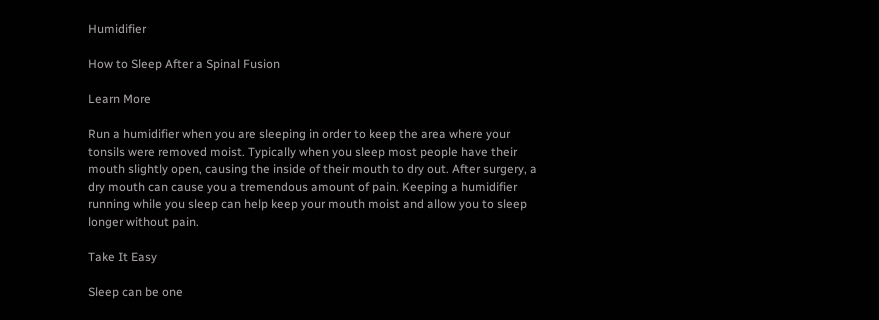Humidifier

How to Sleep After a Spinal Fusion

Learn More

Run a humidifier when you are sleeping in order to keep the area where your tonsils were removed moist. Typically when you sleep most people have their mouth slightly open, causing the inside of their mouth to dry out. After surgery, a dry mouth can cause you a tremendous amount of pain. Keeping a humidifier running while you sleep can help keep your mouth moist and allow you to sleep longer without pain.

Take It Easy

Sleep can be one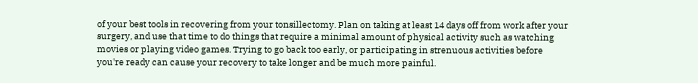of your best tools in recovering from your tonsillectomy. Plan on taking at least 14 days off from work after your surgery, and use that time to do things that require a minimal amount of physical activity such as watching movies or playing video games. Trying to go back too early, or participating in strenuous activities before you're ready can cause your recovery to take longer and be much more painful.